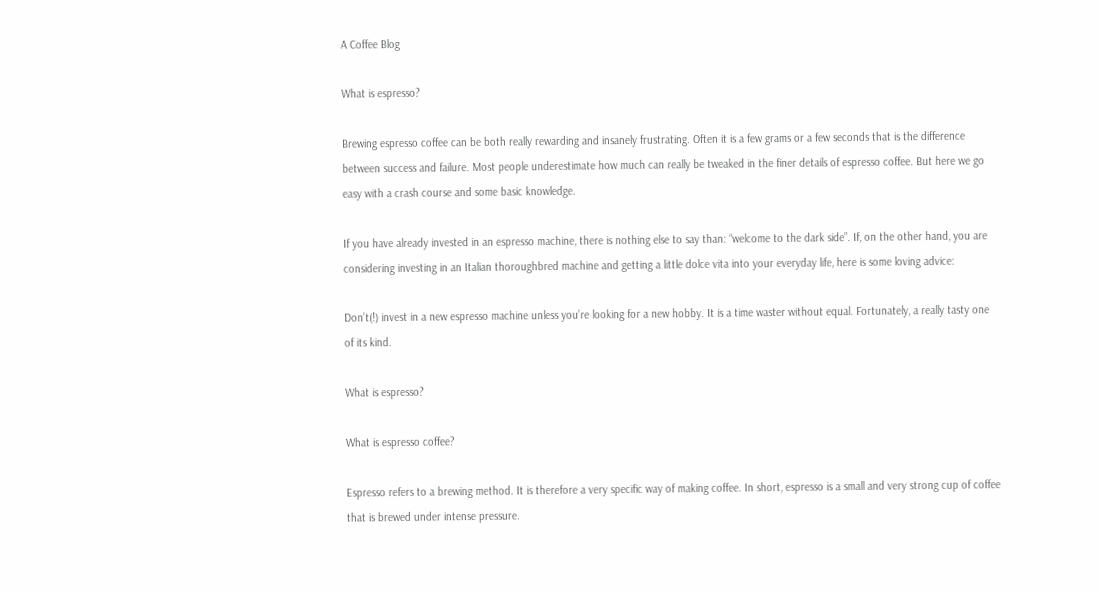A Coffee Blog

What is espresso?

Brewing espresso coffee can be both really rewarding and insanely frustrating. Often it is a few grams or a few seconds that is the difference between success and failure. Most people underestimate how much can really be tweaked in the finer details of espresso coffee. But here we go easy with a crash course and some basic knowledge.

If you have already invested in an espresso machine, there is nothing else to say than: “welcome to the dark side”. If, on the other hand, you are considering investing in an Italian thoroughbred machine and getting a little dolce vita into your everyday life, here is some loving advice:

Don’t(!) invest in a new espresso machine unless you’re looking for a new hobby. It is a time waster without equal. Fortunately, a really tasty one of its kind.

What is espresso?

What is espresso coffee?

Espresso refers to a brewing method. It is therefore a very specific way of making coffee. In short, espresso is a small and very strong cup of coffee that is brewed under intense pressure.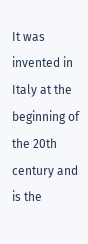It was invented in Italy at the beginning of the 20th century and is the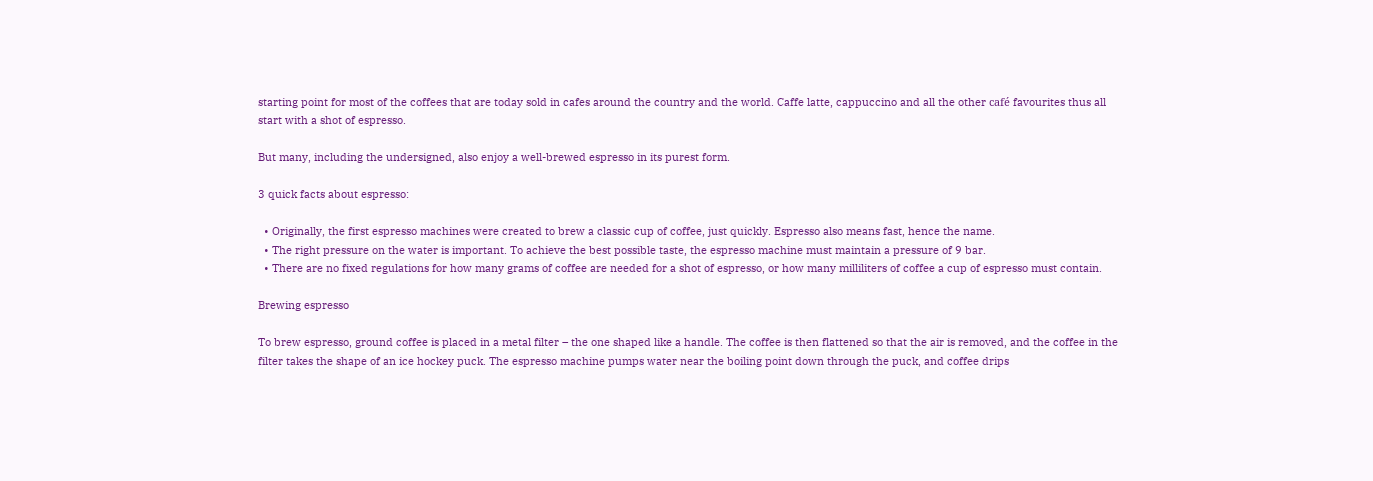starting point for most of the coffees that are today sold in cafes around the country and the world. Caffe latte, cappuccino and all the other café favourites thus all start with a shot of espresso.

But many, including the undersigned, also enjoy a well-brewed espresso in its purest form.

3 quick facts about espresso:

  • Originally, the first espresso machines were created to brew a classic cup of coffee, just quickly. Espresso also means fast, hence the name.
  • The right pressure on the water is important. To achieve the best possible taste, the espresso machine must maintain a pressure of 9 bar.
  • There are no fixed regulations for how many grams of coffee are needed for a shot of espresso, or how many milliliters of coffee a cup of espresso must contain.

Brewing espresso

To brew espresso, ground coffee is placed in a metal filter – the one shaped like a handle. The coffee is then flattened so that the air is removed, and the coffee in the filter takes the shape of an ice hockey puck. The espresso machine pumps water near the boiling point down through the puck, and coffee drips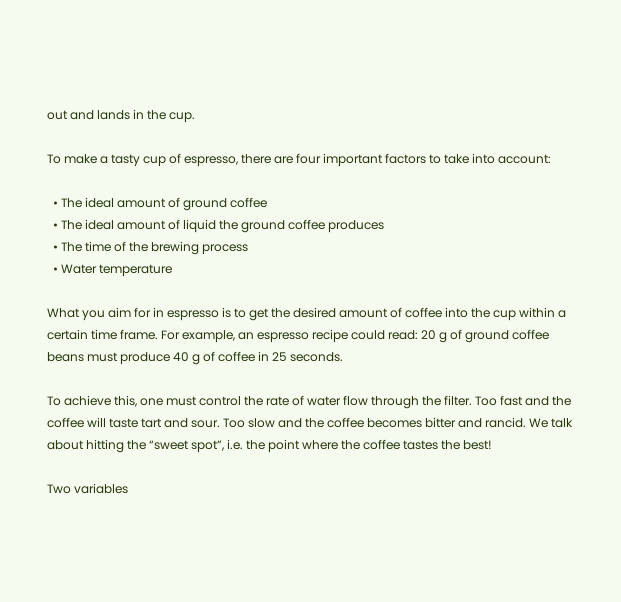out and lands in the cup.

To make a tasty cup of espresso, there are four important factors to take into account:

  • The ideal amount of ground coffee
  • The ideal amount of liquid the ground coffee produces
  • The time of the brewing process
  • Water temperature

What you aim for in espresso is to get the desired amount of coffee into the cup within a certain time frame. For example, an espresso recipe could read: 20 g of ground coffee beans must produce 40 g of coffee in 25 seconds.

To achieve this, one must control the rate of water flow through the filter. Too fast and the coffee will taste tart and sour. Too slow and the coffee becomes bitter and rancid. We talk about hitting the “sweet spot”, i.e. the point where the coffee tastes the best!

Two variables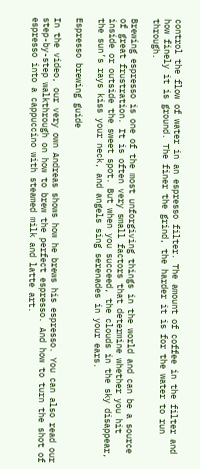control the flow of water in an espresso filter. The amount of coffee in the filter and how finely it is ground. The finer the grind, the harder it is for the water to run through.

Brewing espresso is one of the most unforgiving things in the world and can be a source of great frustration. It is often very small factors that determine whether you hit inside or outside the sweet spot. But when you succeed, the clouds in the sky disappear, the sun’s rays kiss your neck, and angels sing serenades in your ears.

Espresso brewing guide

In the video, our very own Andreas shows how he brews his espresso. You can also read our step-by-step walkthrough on how to brew the perfect espresso. And how to turn the shot of espresso into a cappuccino with steamed milk and latte art.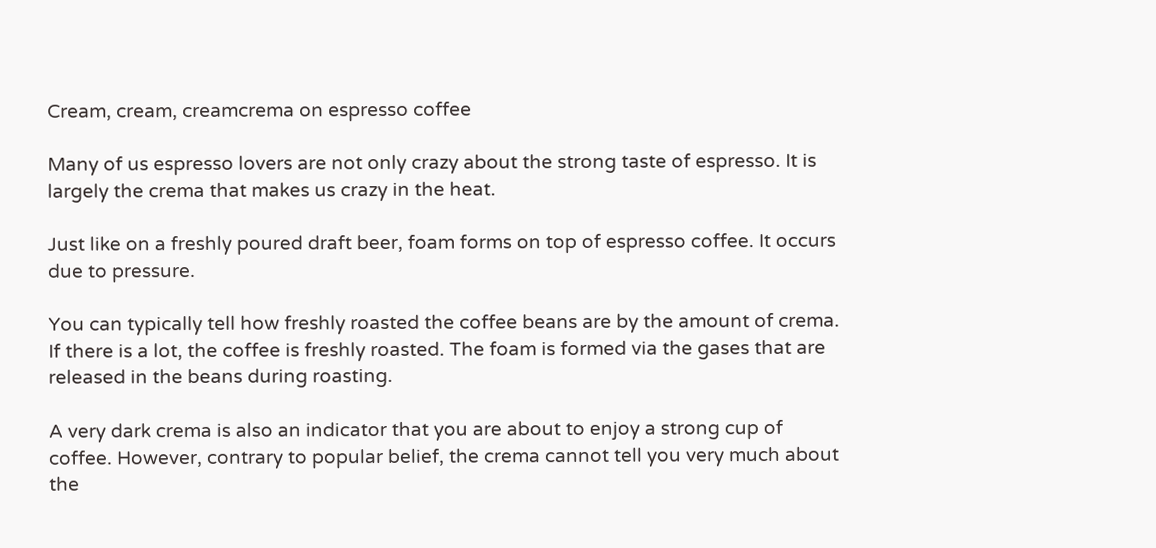Cream, cream, creamcrema on espresso coffee

Many of us espresso lovers are not only crazy about the strong taste of espresso. It is largely the crema that makes us crazy in the heat.

Just like on a freshly poured draft beer, foam forms on top of espresso coffee. It occurs due to pressure.

You can typically tell how freshly roasted the coffee beans are by the amount of crema. If there is a lot, the coffee is freshly roasted. The foam is formed via the gases that are released in the beans during roasting.

A very dark crema is also an indicator that you are about to enjoy a strong cup of coffee. However, contrary to popular belief, the crema cannot tell you very much about the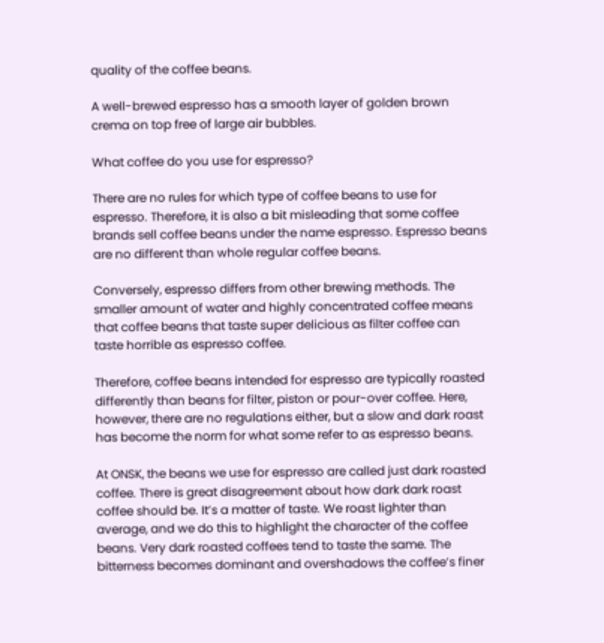quality of the coffee beans.

A well-brewed espresso has a smooth layer of golden brown crema on top free of large air bubbles.

What coffee do you use for espresso?

There are no rules for which type of coffee beans to use for espresso. Therefore, it is also a bit misleading that some coffee brands sell coffee beans under the name espresso. Espresso beans are no different than whole regular coffee beans.

Conversely, espresso differs from other brewing methods. The smaller amount of water and highly concentrated coffee means that coffee beans that taste super delicious as filter coffee can taste horrible as espresso coffee.

Therefore, coffee beans intended for espresso are typically roasted differently than beans for filter, piston or pour-over coffee. Here, however, there are no regulations either, but a slow and dark roast has become the norm for what some refer to as espresso beans.

At ONSK, the beans we use for espresso are called just dark roasted coffee. There is great disagreement about how dark dark roast coffee should be. It’s a matter of taste. We roast lighter than average, and we do this to highlight the character of the coffee beans. Very dark roasted coffees tend to taste the same. The bitterness becomes dominant and overshadows the coffee’s finer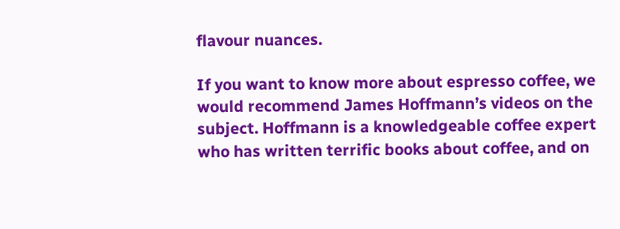flavour nuances.

If you want to know more about espresso coffee, we would recommend James Hoffmann’s videos on the subject. Hoffmann is a knowledgeable coffee expert who has written terrific books about coffee, and on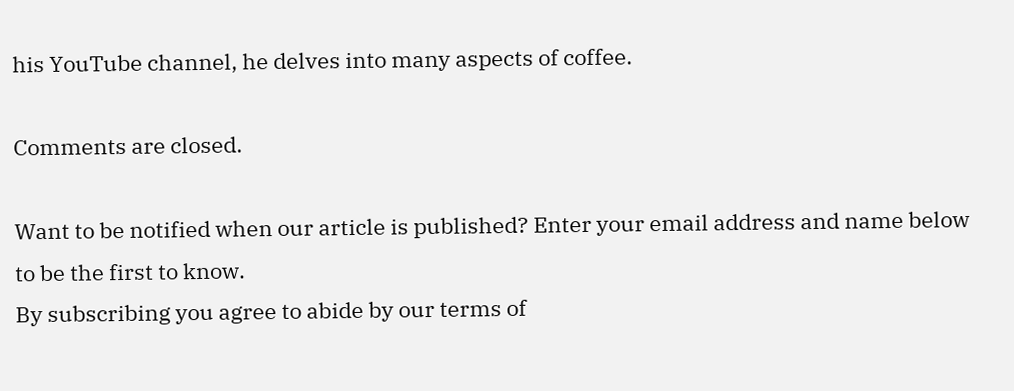his YouTube channel, he delves into many aspects of coffee.

Comments are closed.

Want to be notified when our article is published? Enter your email address and name below to be the first to know.
By subscribing you agree to abide by our terms of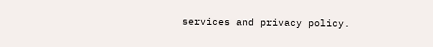services and privacy policy.